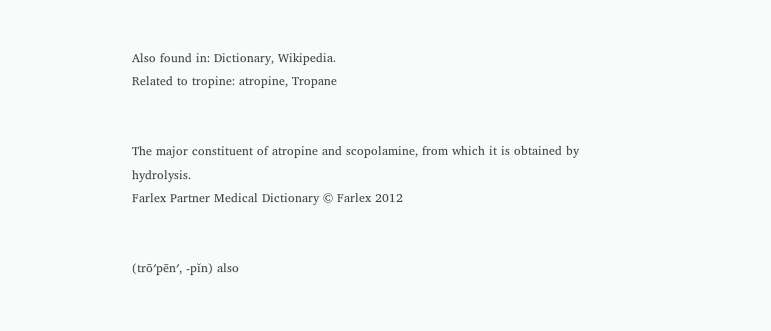Also found in: Dictionary, Wikipedia.
Related to tropine: atropine, Tropane


The major constituent of atropine and scopolamine, from which it is obtained by hydrolysis.
Farlex Partner Medical Dictionary © Farlex 2012


(trō′pēn′, -pĭn) also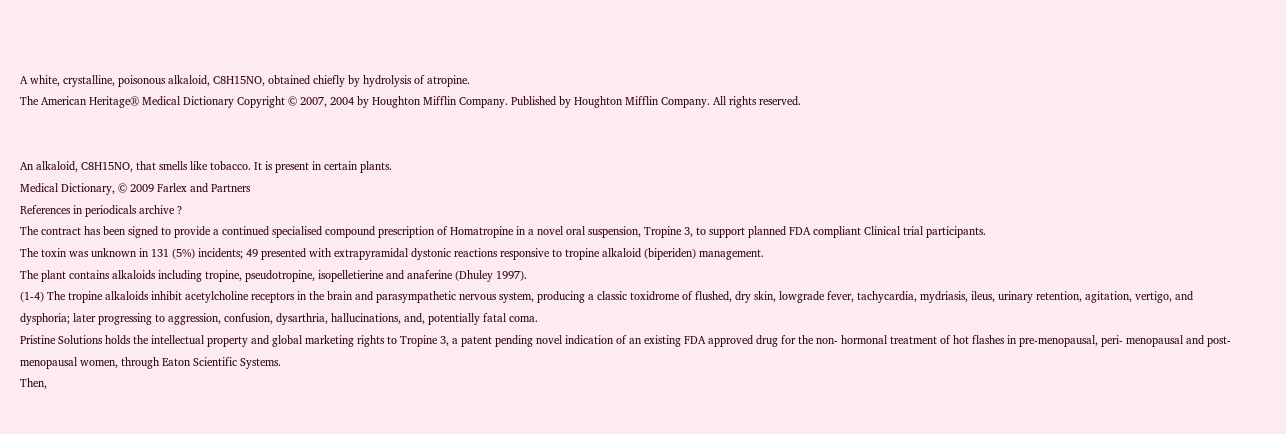A white, crystalline, poisonous alkaloid, C8H15NO, obtained chiefly by hydrolysis of atropine.
The American Heritage® Medical Dictionary Copyright © 2007, 2004 by Houghton Mifflin Company. Published by Houghton Mifflin Company. All rights reserved.


An alkaloid, C8H15NO, that smells like tobacco. It is present in certain plants.
Medical Dictionary, © 2009 Farlex and Partners
References in periodicals archive ?
The contract has been signed to provide a continued specialised compound prescription of Homatropine in a novel oral suspension, Tropine 3, to support planned FDA compliant Clinical trial participants.
The toxin was unknown in 131 (5%) incidents; 49 presented with extrapyramidal dystonic reactions responsive to tropine alkaloid (biperiden) management.
The plant contains alkaloids including tropine, pseudotropine, isopelletierine and anaferine (Dhuley 1997).
(1-4) The tropine alkaloids inhibit acetylcholine receptors in the brain and parasympathetic nervous system, producing a classic toxidrome of flushed, dry skin, lowgrade fever, tachycardia, mydriasis, ileus, urinary retention, agitation, vertigo, and dysphoria; later progressing to aggression, confusion, dysarthria, hallucinations, and, potentially fatal coma.
Pristine Solutions holds the intellectual property and global marketing rights to Tropine 3, a patent pending novel indication of an existing FDA approved drug for the non- hormonal treatment of hot flashes in pre-menopausal, peri- menopausal and post-menopausal women, through Eaton Scientific Systems.
Then,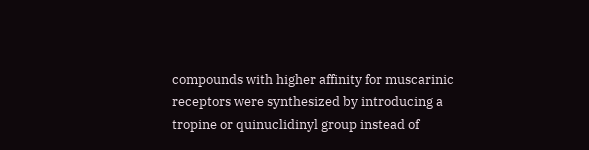compounds with higher affinity for muscarinic receptors were synthesized by introducing a tropine or quinuclidinyl group instead of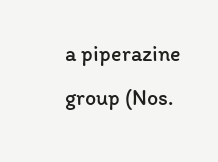a piperazine group (Nos.